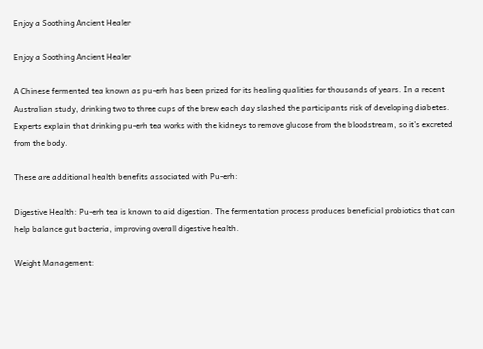Enjoy a Soothing Ancient Healer

Enjoy a Soothing Ancient Healer

A Chinese fermented tea known as pu-erh has been prized for its healing qualities for thousands of years. In a recent Australian study, drinking two to three cups of the brew each day slashed the participants risk of developing diabetes. Experts explain that drinking pu-erh tea works with the kidneys to remove glucose from the bloodstream, so it’s excreted from the body.

These are additional health benefits associated with Pu-erh:

Digestive Health: Pu-erh tea is known to aid digestion. The fermentation process produces beneficial probiotics that can help balance gut bacteria, improving overall digestive health.

Weight Management: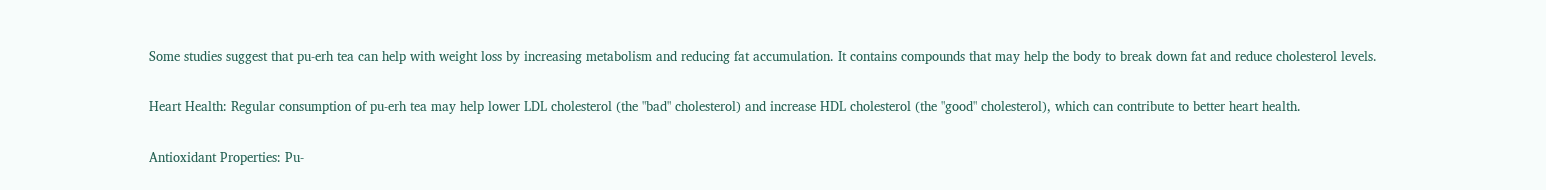Some studies suggest that pu-erh tea can help with weight loss by increasing metabolism and reducing fat accumulation. It contains compounds that may help the body to break down fat and reduce cholesterol levels.

Heart Health: Regular consumption of pu-erh tea may help lower LDL cholesterol (the "bad" cholesterol) and increase HDL cholesterol (the "good" cholesterol), which can contribute to better heart health.

Antioxidant Properties: Pu-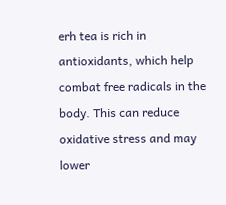erh tea is rich in antioxidants, which help combat free radicals in the body. This can reduce oxidative stress and may lower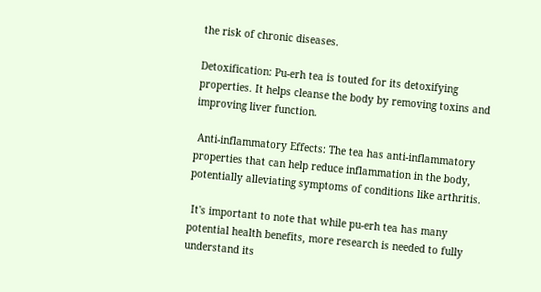the risk of chronic diseases.

Detoxification: Pu-erh tea is touted for its detoxifying properties. It helps cleanse the body by removing toxins and improving liver function.

 Anti-inflammatory Effects: The tea has anti-inflammatory properties that can help reduce inflammation in the body, potentially alleviating symptoms of conditions like arthritis.

 It's important to note that while pu-erh tea has many potential health benefits, more research is needed to fully understand its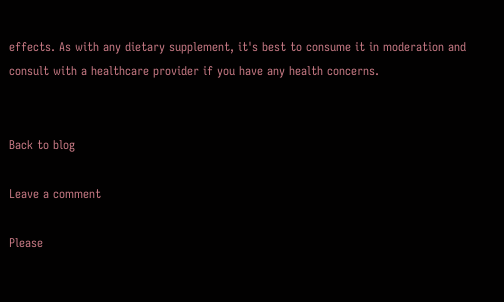effects. As with any dietary supplement, it's best to consume it in moderation and consult with a healthcare provider if you have any health concerns.


Back to blog

Leave a comment

Please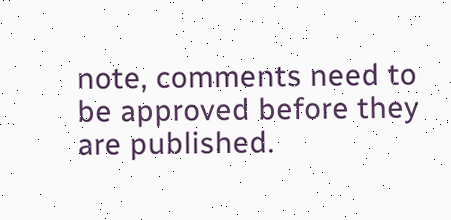note, comments need to be approved before they are published.